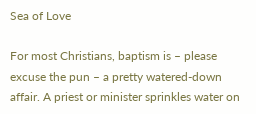Sea of Love

For most Christians, baptism is – please excuse the pun – a pretty watered-down affair. A priest or minister sprinkles water on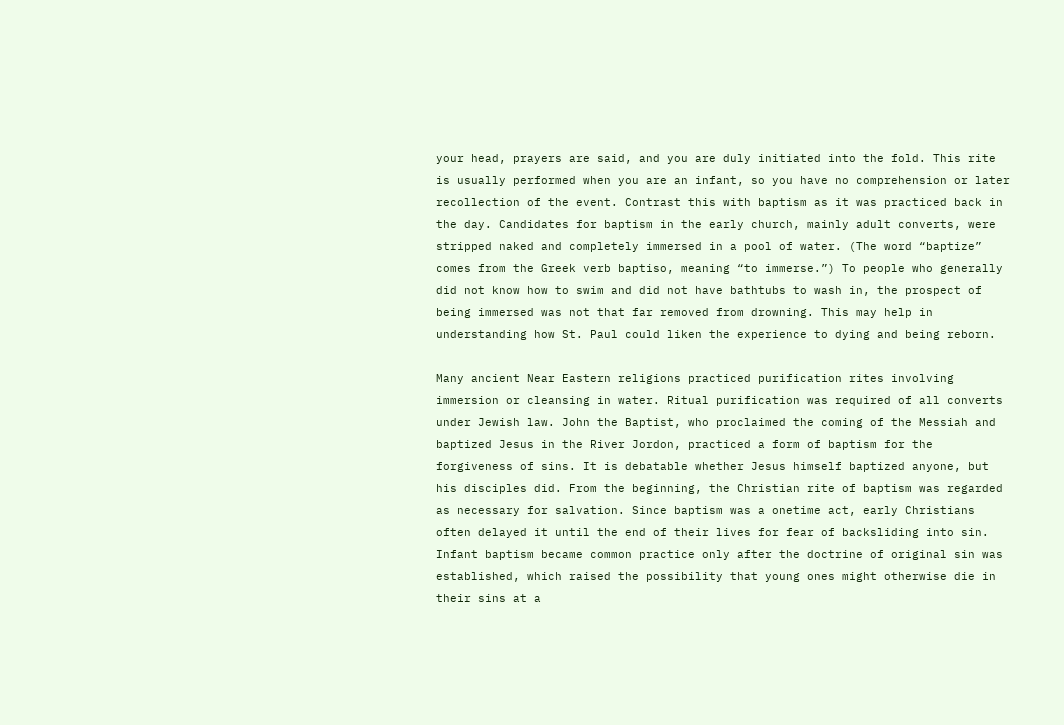your head, prayers are said, and you are duly initiated into the fold. This rite is usually performed when you are an infant, so you have no comprehension or later recollection of the event. Contrast this with baptism as it was practiced back in the day. Candidates for baptism in the early church, mainly adult converts, were stripped naked and completely immersed in a pool of water. (The word “baptize” comes from the Greek verb baptiso, meaning “to immerse.”) To people who generally did not know how to swim and did not have bathtubs to wash in, the prospect of being immersed was not that far removed from drowning. This may help in understanding how St. Paul could liken the experience to dying and being reborn.

Many ancient Near Eastern religions practiced purification rites involving immersion or cleansing in water. Ritual purification was required of all converts under Jewish law. John the Baptist, who proclaimed the coming of the Messiah and baptized Jesus in the River Jordon, practiced a form of baptism for the forgiveness of sins. It is debatable whether Jesus himself baptized anyone, but his disciples did. From the beginning, the Christian rite of baptism was regarded as necessary for salvation. Since baptism was a onetime act, early Christians often delayed it until the end of their lives for fear of backsliding into sin. Infant baptism became common practice only after the doctrine of original sin was established, which raised the possibility that young ones might otherwise die in their sins at a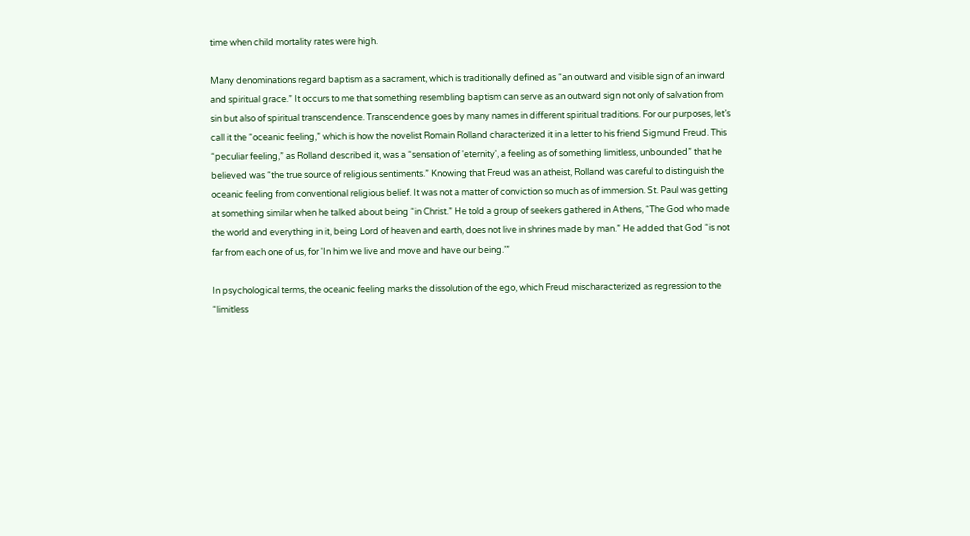time when child mortality rates were high.

Many denominations regard baptism as a sacrament, which is traditionally defined as “an outward and visible sign of an inward and spiritual grace.” It occurs to me that something resembling baptism can serve as an outward sign not only of salvation from sin but also of spiritual transcendence. Transcendence goes by many names in different spiritual traditions. For our purposes, let’s call it the “oceanic feeling,” which is how the novelist Romain Rolland characterized it in a letter to his friend Sigmund Freud. This “peculiar feeling,” as Rolland described it, was a “sensation of 'eternity', a feeling as of something limitless, unbounded” that he believed was “the true source of religious sentiments.” Knowing that Freud was an atheist, Rolland was careful to distinguish the oceanic feeling from conventional religious belief. It was not a matter of conviction so much as of immersion. St. Paul was getting at something similar when he talked about being “in Christ.” He told a group of seekers gathered in Athens, “The God who made the world and everything in it, being Lord of heaven and earth, does not live in shrines made by man.” He added that God “is not far from each one of us, for 'In him we live and move and have our being.’”

In psychological terms, the oceanic feeling marks the dissolution of the ego, which Freud mischaracterized as regression to the “limitless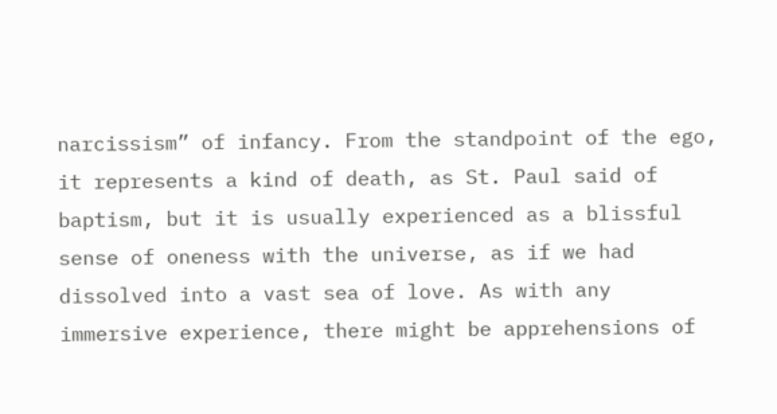narcissism” of infancy. From the standpoint of the ego, it represents a kind of death, as St. Paul said of baptism, but it is usually experienced as a blissful sense of oneness with the universe, as if we had dissolved into a vast sea of love. As with any immersive experience, there might be apprehensions of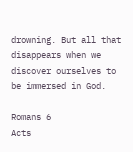drowning. But all that disappears when we discover ourselves to be immersed in God.

Romans 6
Acts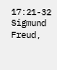17:21-32
Sigmund Freud,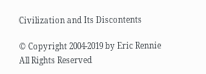Civilization and Its Discontents

© Copyright 2004-2019 by Eric Rennie
All Rights Reserved